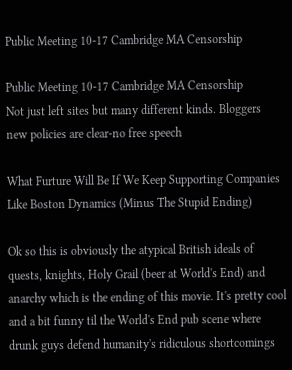Public Meeting 10-17 Cambridge MA Censorship

Public Meeting 10-17 Cambridge MA Censorship
Not just left sites but many different kinds. Bloggers new policies are clear-no free speech

What Furture Will Be If We Keep Supporting Companies Like Boston Dynamics (Minus The Stupid Ending)

Ok so this is obviously the atypical British ideals of quests, knights, Holy Grail (beer at World's End) and anarchy which is the ending of this movie. It's pretty cool and a bit funny til the World's End pub scene where drunk guys defend humanity's ridiculous shortcomings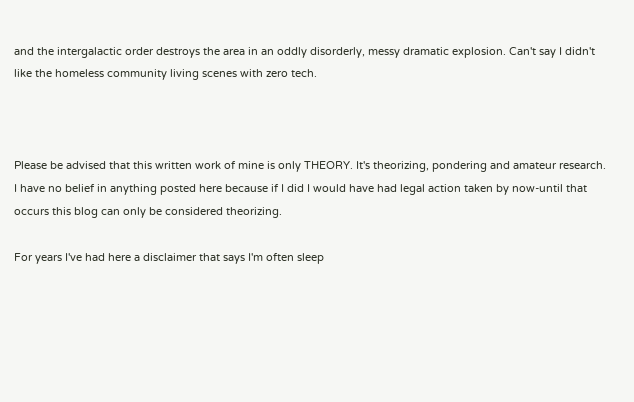and the intergalactic order destroys the area in an oddly disorderly, messy dramatic explosion. Can't say I didn't like the homeless community living scenes with zero tech.



Please be advised that this written work of mine is only THEORY. It's theorizing, pondering and amateur research. I have no belief in anything posted here because if I did I would have had legal action taken by now-until that occurs this blog can only be considered theorizing.

For years I've had here a disclaimer that says I'm often sleep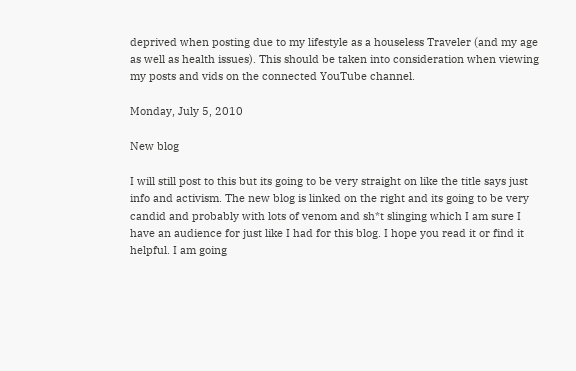deprived when posting due to my lifestyle as a houseless Traveler (and my age as well as health issues). This should be taken into consideration when viewing my posts and vids on the connected YouTube channel.

Monday, July 5, 2010

New blog

I will still post to this but its going to be very straight on like the title says just info and activism. The new blog is linked on the right and its going to be very candid and probably with lots of venom and sh*t slinging which I am sure I have an audience for just like I had for this blog. I hope you read it or find it helpful. I am going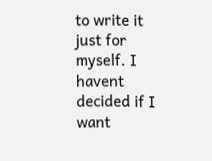to write it just for myself. I havent decided if I want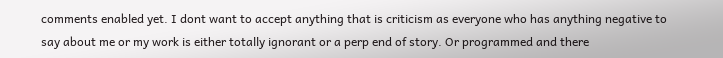comments enabled yet. I dont want to accept anything that is criticism as everyone who has anything negative to say about me or my work is either totally ignorant or a perp end of story. Or programmed and there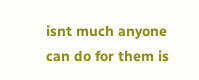isnt much anyone can do for them is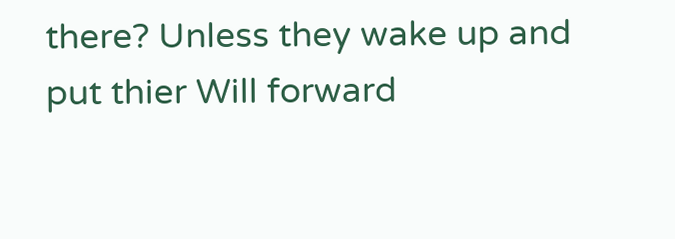there? Unless they wake up and put thier Will forward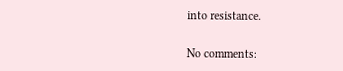into resistance.

No comments: